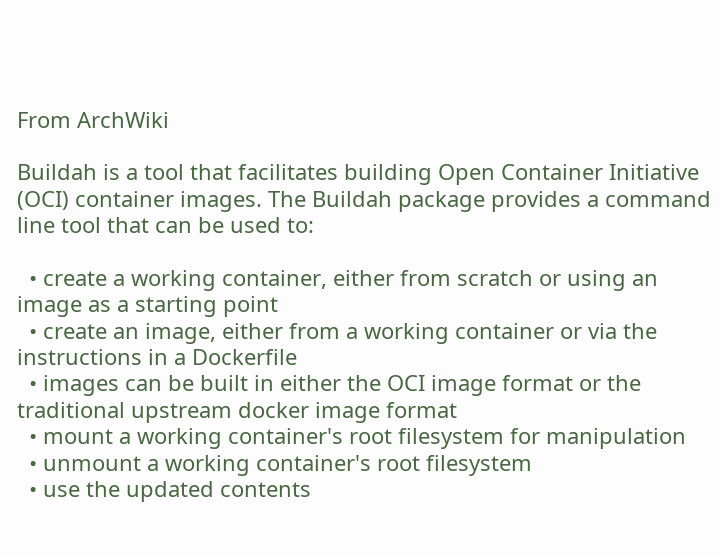From ArchWiki

Buildah is a tool that facilitates building Open Container Initiative (OCI) container images. The Buildah package provides a command line tool that can be used to:

  • create a working container, either from scratch or using an image as a starting point
  • create an image, either from a working container or via the instructions in a Dockerfile
  • images can be built in either the OCI image format or the traditional upstream docker image format
  • mount a working container's root filesystem for manipulation
  • unmount a working container's root filesystem
  • use the updated contents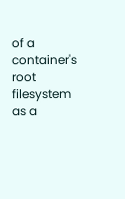of a container's root filesystem as a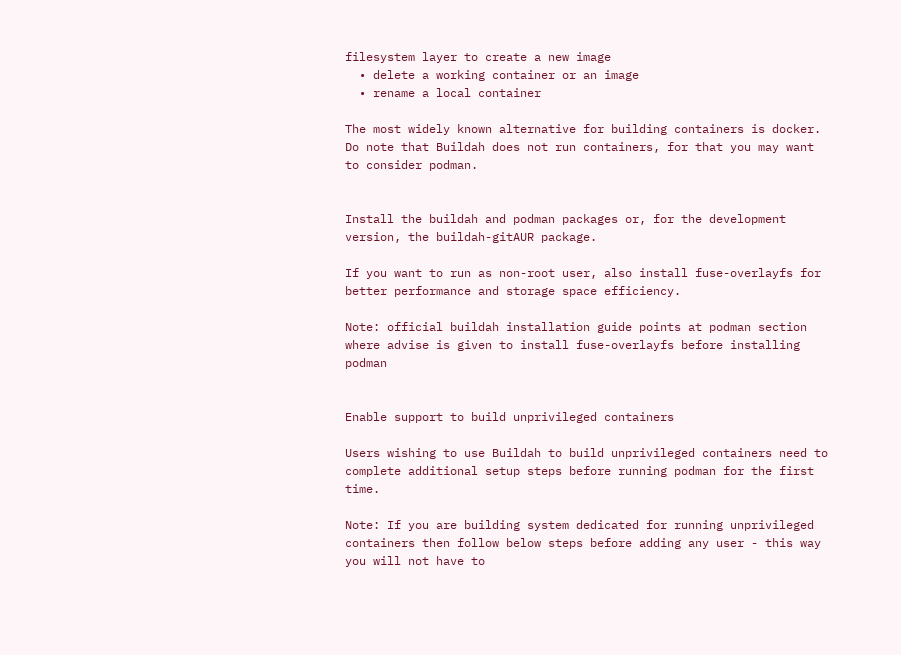filesystem layer to create a new image
  • delete a working container or an image
  • rename a local container

The most widely known alternative for building containers is docker. Do note that Buildah does not run containers, for that you may want to consider podman.


Install the buildah and podman packages or, for the development version, the buildah-gitAUR package.

If you want to run as non-root user, also install fuse-overlayfs for better performance and storage space efficiency.

Note: official buildah installation guide points at podman section where advise is given to install fuse-overlayfs before installing podman


Enable support to build unprivileged containers

Users wishing to use Buildah to build unprivileged containers need to complete additional setup steps before running podman for the first time.

Note: If you are building system dedicated for running unprivileged containers then follow below steps before adding any user - this way you will not have to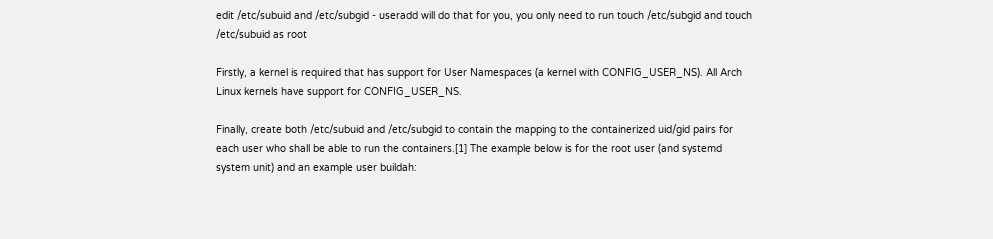edit /etc/subuid and /etc/subgid - useradd will do that for you, you only need to run touch /etc/subgid and touch /etc/subuid as root

Firstly, a kernel is required that has support for User Namespaces (a kernel with CONFIG_USER_NS). All Arch Linux kernels have support for CONFIG_USER_NS.

Finally, create both /etc/subuid and /etc/subgid to contain the mapping to the containerized uid/gid pairs for each user who shall be able to run the containers.[1] The example below is for the root user (and systemd system unit) and an example user buildah: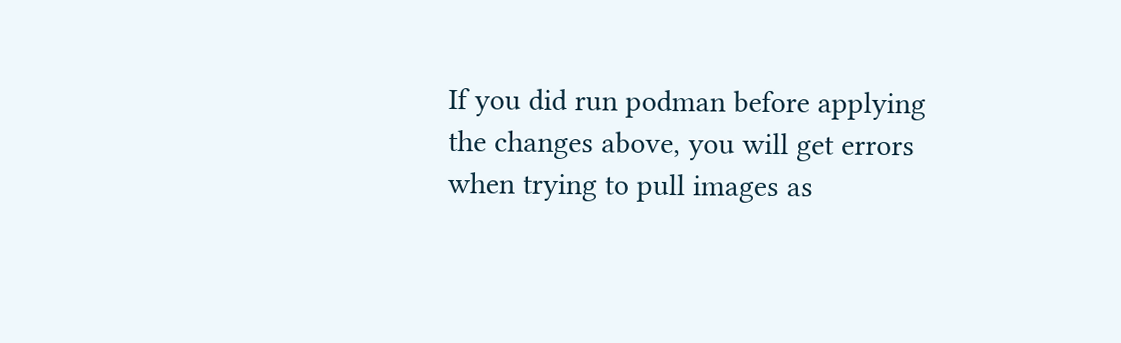If you did run podman before applying the changes above, you will get errors when trying to pull images as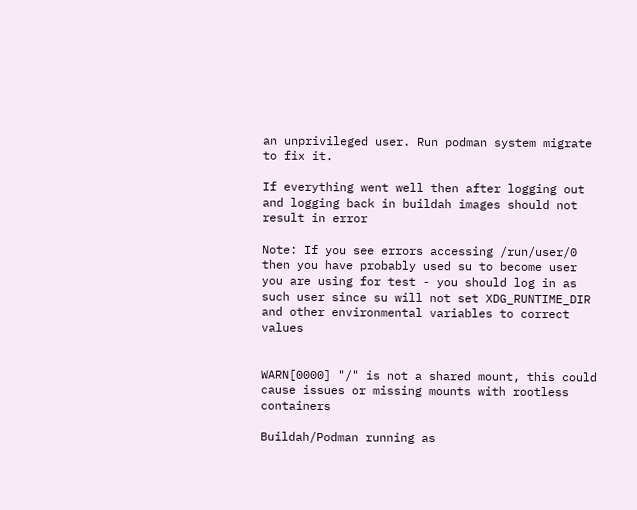an unprivileged user. Run podman system migrate to fix it.

If everything went well then after logging out and logging back in buildah images should not result in error

Note: If you see errors accessing /run/user/0 then you have probably used su to become user you are using for test - you should log in as such user since su will not set XDG_RUNTIME_DIR and other environmental variables to correct values


WARN[0000] "/" is not a shared mount, this could cause issues or missing mounts with rootless containers

Buildah/Podman running as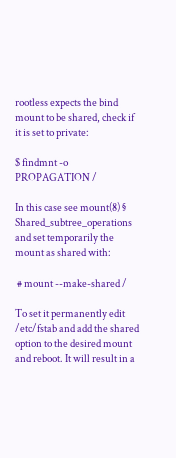rootless expects the bind mount to be shared, check if it is set to private:

$ findmnt -o PROPAGATION /

In this case see mount(8) § Shared_subtree_operations and set temporarily the mount as shared with:

 # mount --make-shared /

To set it permanently edit /etc/fstab and add the shared option to the desired mount and reboot. It will result in a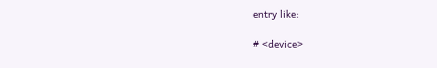entry like:

# <device>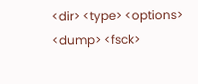<dir> <type> <options> <dump> <fsck>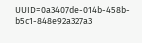UUID=0a3407de-014b-458b-b5c1-848e92a327a3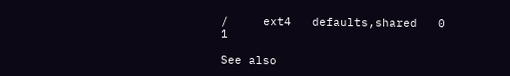/     ext4   defaults,shared   0      1

See also